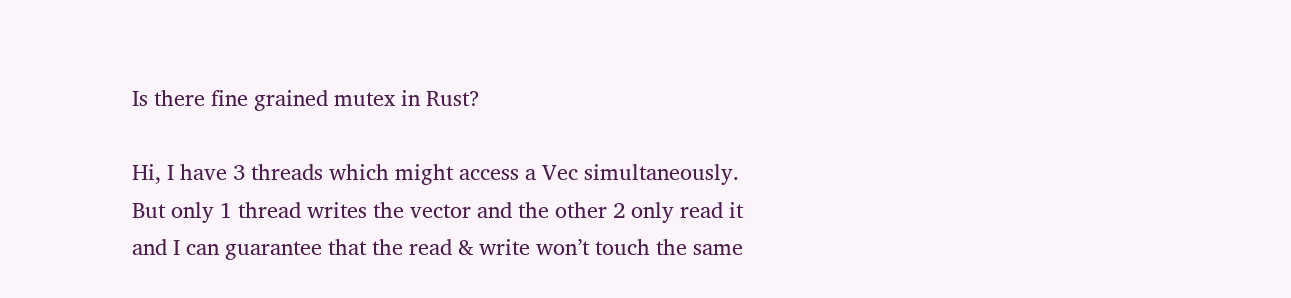Is there fine grained mutex in Rust?

Hi, I have 3 threads which might access a Vec simultaneously. But only 1 thread writes the vector and the other 2 only read it and I can guarantee that the read & write won’t touch the same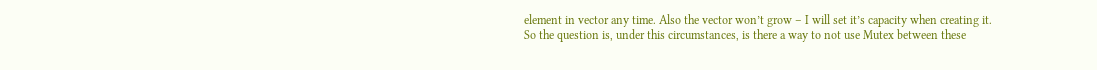element in vector any time. Also the vector won’t grow – I will set it’s capacity when creating it.
So the question is, under this circumstances, is there a way to not use Mutex between these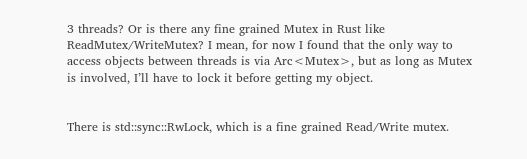3 threads? Or is there any fine grained Mutex in Rust like ReadMutex/WriteMutex? I mean, for now I found that the only way to access objects between threads is via Arc<Mutex>, but as long as Mutex is involved, I’ll have to lock it before getting my object.


There is std::sync::RwLock, which is a fine grained Read/Write mutex.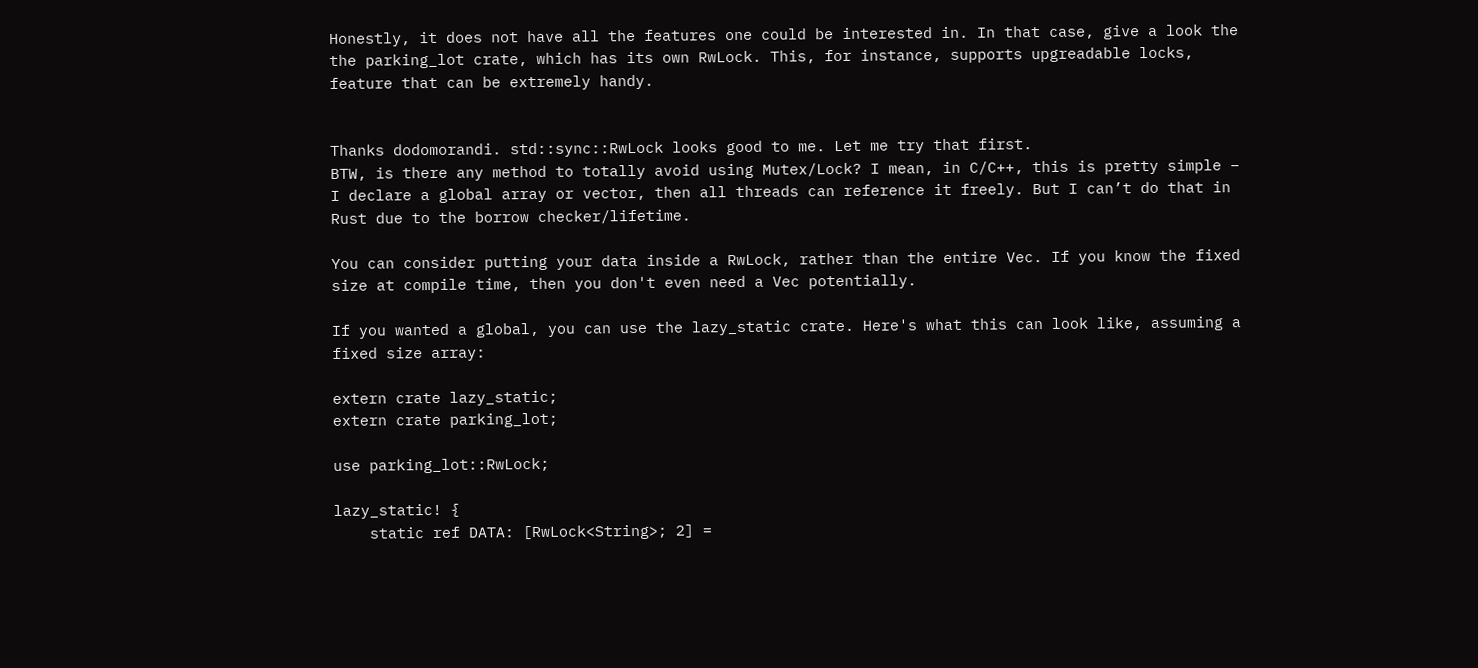Honestly, it does not have all the features one could be interested in. In that case, give a look the the parking_lot crate, which has its own RwLock. This, for instance, supports upgreadable locks, feature that can be extremely handy.


Thanks dodomorandi. std::sync::RwLock looks good to me. Let me try that first.
BTW, is there any method to totally avoid using Mutex/Lock? I mean, in C/C++, this is pretty simple – I declare a global array or vector, then all threads can reference it freely. But I can’t do that in Rust due to the borrow checker/lifetime.

You can consider putting your data inside a RwLock, rather than the entire Vec. If you know the fixed size at compile time, then you don't even need a Vec potentially.

If you wanted a global, you can use the lazy_static crate. Here's what this can look like, assuming a fixed size array:

extern crate lazy_static;
extern crate parking_lot;

use parking_lot::RwLock;

lazy_static! {
    static ref DATA: [RwLock<String>; 2] =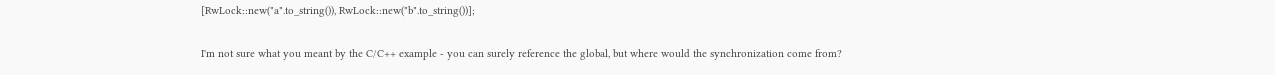[RwLock::new("a".to_string()), RwLock::new("b".to_string())];

I'm not sure what you meant by the C/C++ example - you can surely reference the global, but where would the synchronization come from?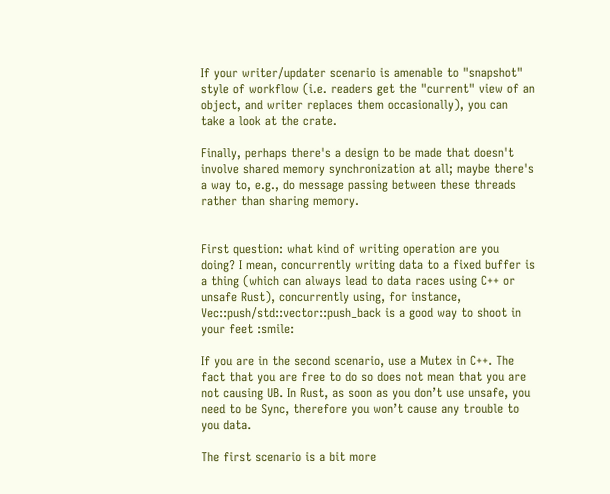If your writer/updater scenario is amenable to "snapshot" style of workflow (i.e. readers get the "current" view of an object, and writer replaces them occasionally), you can take a look at the crate.

Finally, perhaps there's a design to be made that doesn't involve shared memory synchronization at all; maybe there's a way to, e.g., do message passing between these threads rather than sharing memory.


First question: what kind of writing operation are you doing? I mean, concurrently writing data to a fixed buffer is a thing (which can always lead to data races using C++ or unsafe Rust), concurrently using, for instance, Vec::push/std::vector::push_back is a good way to shoot in your feet :smile:

If you are in the second scenario, use a Mutex in C++. The fact that you are free to do so does not mean that you are not causing UB. In Rust, as soon as you don’t use unsafe, you need to be Sync, therefore you won’t cause any trouble to you data.

The first scenario is a bit more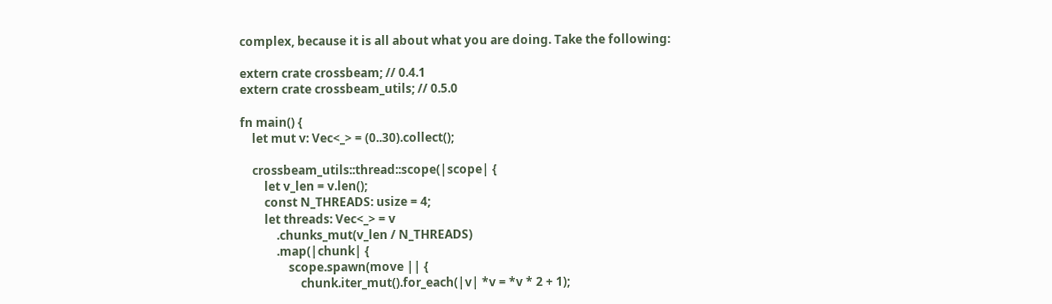complex, because it is all about what you are doing. Take the following:

extern crate crossbeam; // 0.4.1
extern crate crossbeam_utils; // 0.5.0

fn main() {
    let mut v: Vec<_> = (0..30).collect();

    crossbeam_utils::thread::scope(|scope| {
        let v_len = v.len();
        const N_THREADS: usize = 4;
        let threads: Vec<_> = v
            .chunks_mut(v_len / N_THREADS)
            .map(|chunk| {
                scope.spawn(move || {
                    chunk.iter_mut().for_each(|v| *v = *v * 2 + 1);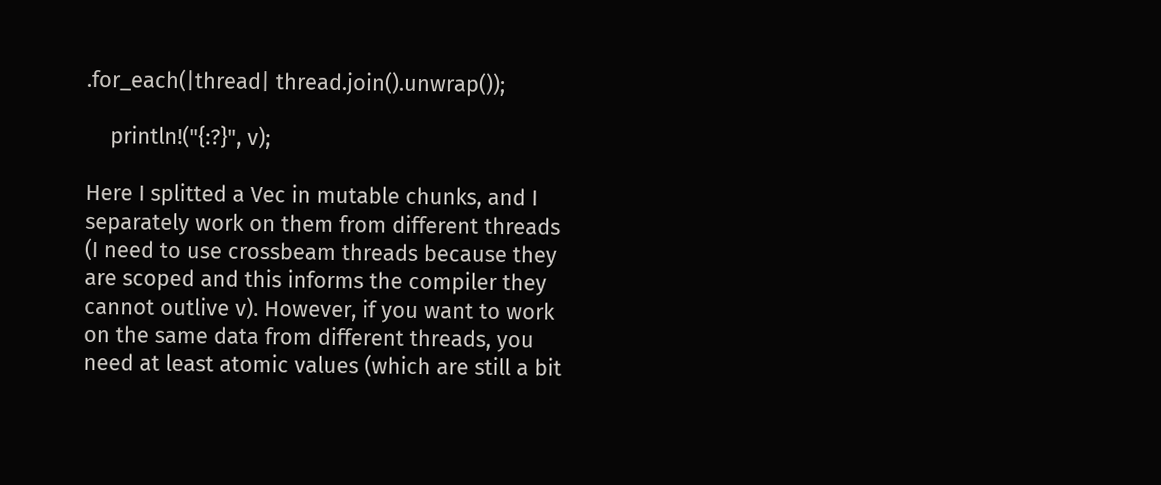.for_each(|thread| thread.join().unwrap());

    println!("{:?}", v);

Here I splitted a Vec in mutable chunks, and I separately work on them from different threads (I need to use crossbeam threads because they are scoped and this informs the compiler they cannot outlive v). However, if you want to work on the same data from different threads, you need at least atomic values (which are still a bit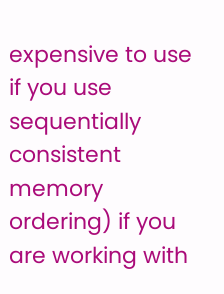expensive to use if you use sequentially consistent memory ordering) if you are working with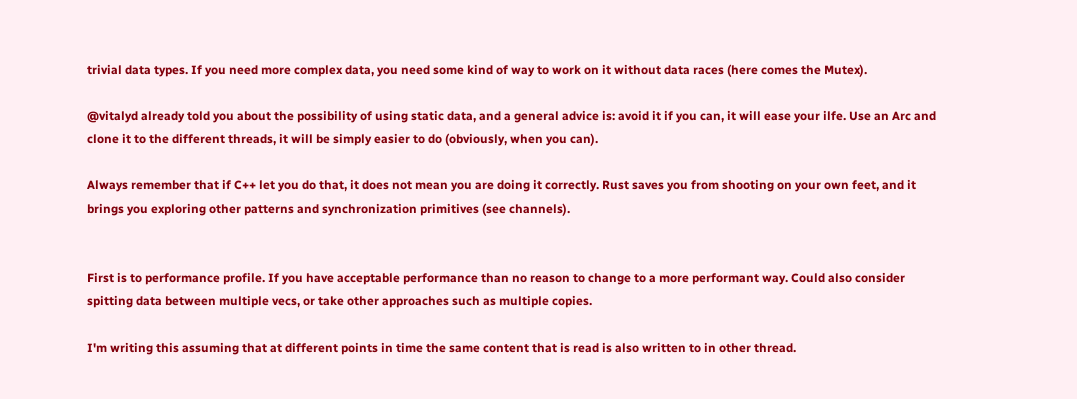trivial data types. If you need more complex data, you need some kind of way to work on it without data races (here comes the Mutex).

@vitalyd already told you about the possibility of using static data, and a general advice is: avoid it if you can, it will ease your ilfe. Use an Arc and clone it to the different threads, it will be simply easier to do (obviously, when you can).

Always remember that if C++ let you do that, it does not mean you are doing it correctly. Rust saves you from shooting on your own feet, and it brings you exploring other patterns and synchronization primitives (see channels).


First is to performance profile. If you have acceptable performance than no reason to change to a more performant way. Could also consider spitting data between multiple vecs, or take other approaches such as multiple copies.

I'm writing this assuming that at different points in time the same content that is read is also written to in other thread.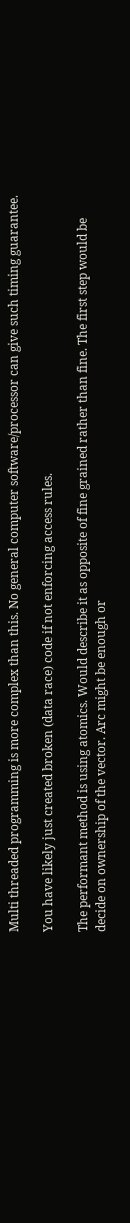Multi threaded programming is more complex than this. No general computer software/processor can give such timing guarantee.

You have likely just created broken (data race) code if not enforcing access rules.

The performant method is using atomics. Would describe it as opposite of fine grained rather than fine. The first step would be decide on ownership of the vector. Arc might be enough or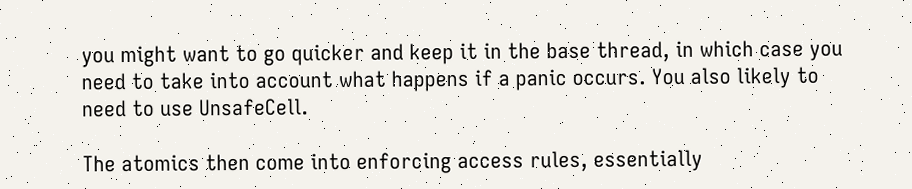you might want to go quicker and keep it in the base thread, in which case you need to take into account what happens if a panic occurs. You also likely to need to use UnsafeCell.

The atomics then come into enforcing access rules, essentially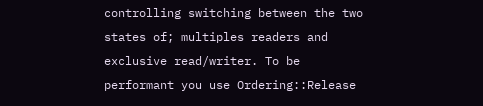controlling switching between the two states of; multiples readers and exclusive read/writer. To be performant you use Ordering::Release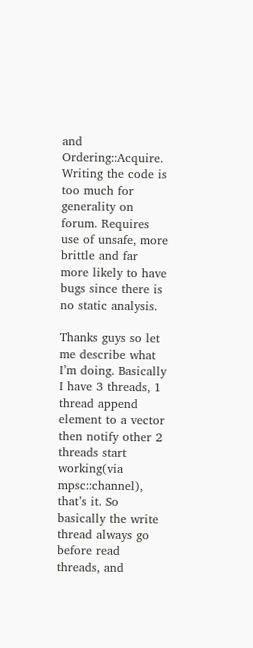and Ordering::Acquire. Writing the code is too much for generality on forum. Requires use of unsafe, more brittle and far more likely to have bugs since there is no static analysis.

Thanks guys so let me describe what I’m doing. Basically I have 3 threads, 1 thread append element to a vector then notify other 2 threads start working(via mpsc::channel), that’s it. So basically the write thread always go before read threads, and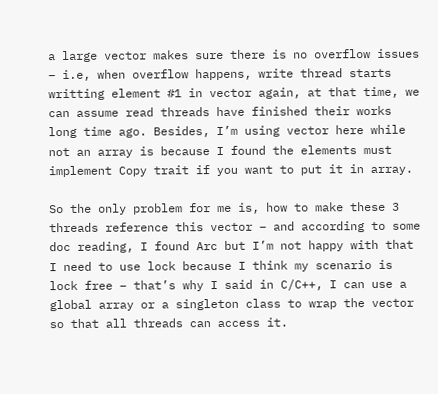a large vector makes sure there is no overflow issues – i.e, when overflow happens, write thread starts writting element #1 in vector again, at that time, we can assume read threads have finished their works long time ago. Besides, I’m using vector here while not an array is because I found the elements must implement Copy trait if you want to put it in array.

So the only problem for me is, how to make these 3 threads reference this vector – and according to some doc reading, I found Arc but I’m not happy with that I need to use lock because I think my scenario is lock free – that’s why I said in C/C++, I can use a global array or a singleton class to wrap the vector so that all threads can access it.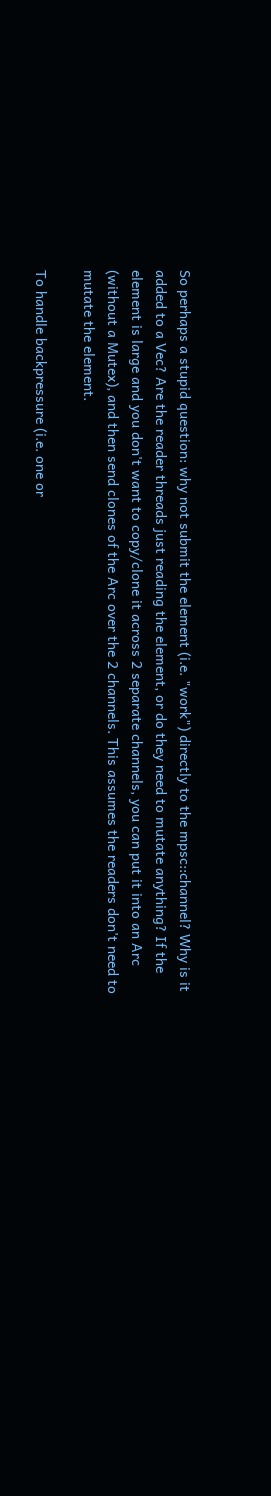So perhaps a stupid question: why not submit the element (i.e. "work") directly to the mpsc::channel? Why is it added to a Vec? Are the reader threads just reading the element, or do they need to mutate anything? If the element is large and you don't want to copy/clone it across 2 separate channels, you can put it into an Arc (without a Mutex), and then send clones of the Arc over the 2 channels. This assumes the readers don't need to mutate the element.

To handle backpressure (i.e. one or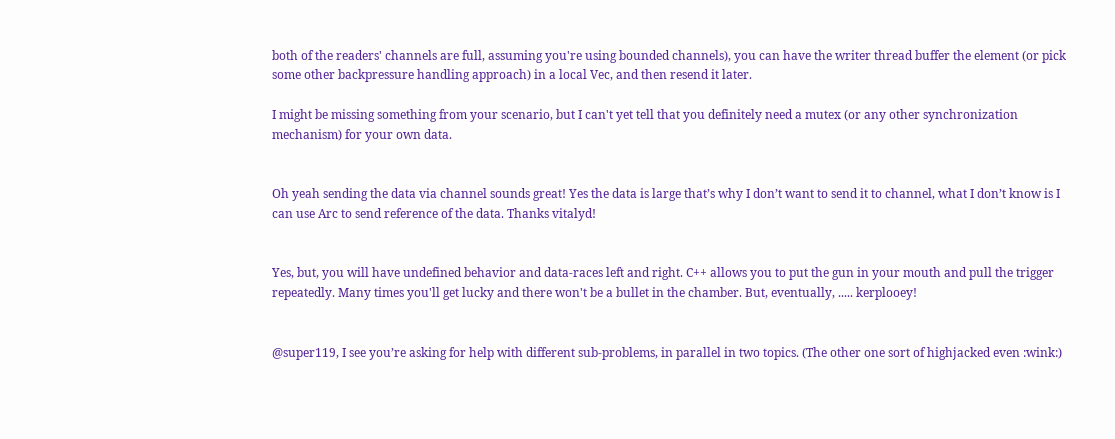both of the readers' channels are full, assuming you're using bounded channels), you can have the writer thread buffer the element (or pick some other backpressure handling approach) in a local Vec, and then resend it later.

I might be missing something from your scenario, but I can't yet tell that you definitely need a mutex (or any other synchronization mechanism) for your own data.


Oh yeah sending the data via channel sounds great! Yes the data is large that’s why I don’t want to send it to channel, what I don’t know is I can use Arc to send reference of the data. Thanks vitalyd!


Yes, but, you will have undefined behavior and data-races left and right. C++ allows you to put the gun in your mouth and pull the trigger repeatedly. Many times you'll get lucky and there won't be a bullet in the chamber. But, eventually, ..... kerplooey!


@super119, I see you’re asking for help with different sub-problems, in parallel in two topics. (The other one sort of highjacked even :wink:)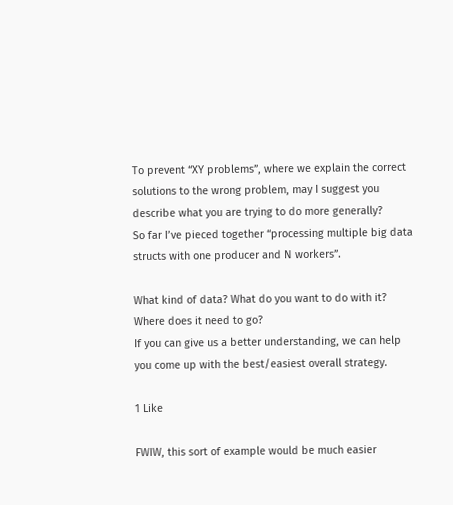To prevent “XY problems”, where we explain the correct solutions to the wrong problem, may I suggest you describe what you are trying to do more generally?
So far I’ve pieced together “processing multiple big data structs with one producer and N workers”.

What kind of data? What do you want to do with it? Where does it need to go?
If you can give us a better understanding, we can help you come up with the best/easiest overall strategy.

1 Like

FWIW, this sort of example would be much easier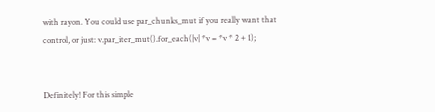with rayon. You could use par_chunks_mut if you really want that control, or just: v.par_iter_mut().for_each(|v| *v = *v * 2 + 1);


Definitely! For this simple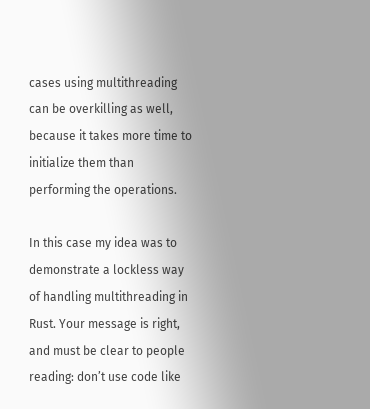cases using multithreading can be overkilling as well, because it takes more time to initialize them than performing the operations.

In this case my idea was to demonstrate a lockless way of handling multithreading in Rust. Your message is right, and must be clear to people reading: don’t use code like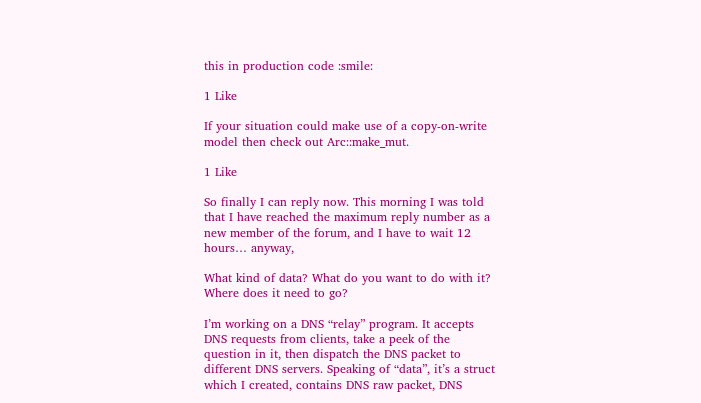this in production code :smile:

1 Like

If your situation could make use of a copy-on-write model then check out Arc::make_mut.

1 Like

So finally I can reply now. This morning I was told that I have reached the maximum reply number as a new member of the forum, and I have to wait 12 hours… anyway,

What kind of data? What do you want to do with it? Where does it need to go?

I’m working on a DNS “relay” program. It accepts DNS requests from clients, take a peek of the question in it, then dispatch the DNS packet to different DNS servers. Speaking of “data”, it’s a struct which I created, contains DNS raw packet, DNS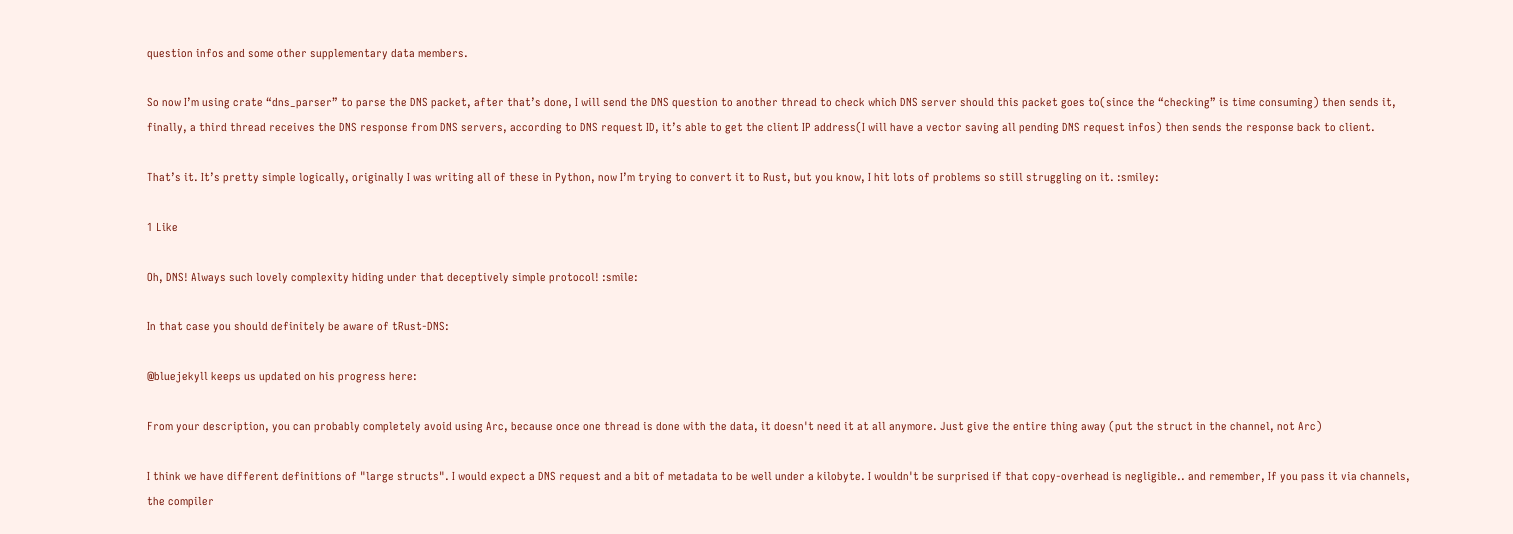question infos and some other supplementary data members.

So now I’m using crate “dns_parser” to parse the DNS packet, after that’s done, I will send the DNS question to another thread to check which DNS server should this packet goes to(since the “checking” is time consuming) then sends it, finally, a third thread receives the DNS response from DNS servers, according to DNS request ID, it’s able to get the client IP address(I will have a vector saving all pending DNS request infos) then sends the response back to client.

That’s it. It’s pretty simple logically, originally I was writing all of these in Python, now I’m trying to convert it to Rust, but you know, I hit lots of problems so still struggling on it. :smiley:

1 Like

Oh, DNS! Always such lovely complexity hiding under that deceptively simple protocol! :smile:

In that case you should definitely be aware of tRust-DNS:

@bluejekyll keeps us updated on his progress here:

From your description, you can probably completely avoid using Arc, because once one thread is done with the data, it doesn't need it at all anymore. Just give the entire thing away (put the struct in the channel, not Arc)

I think we have different definitions of "large structs". I would expect a DNS request and a bit of metadata to be well under a kilobyte. I wouldn't be surprised if that copy-overhead is negligible.. and remember, If you pass it via channels, the compiler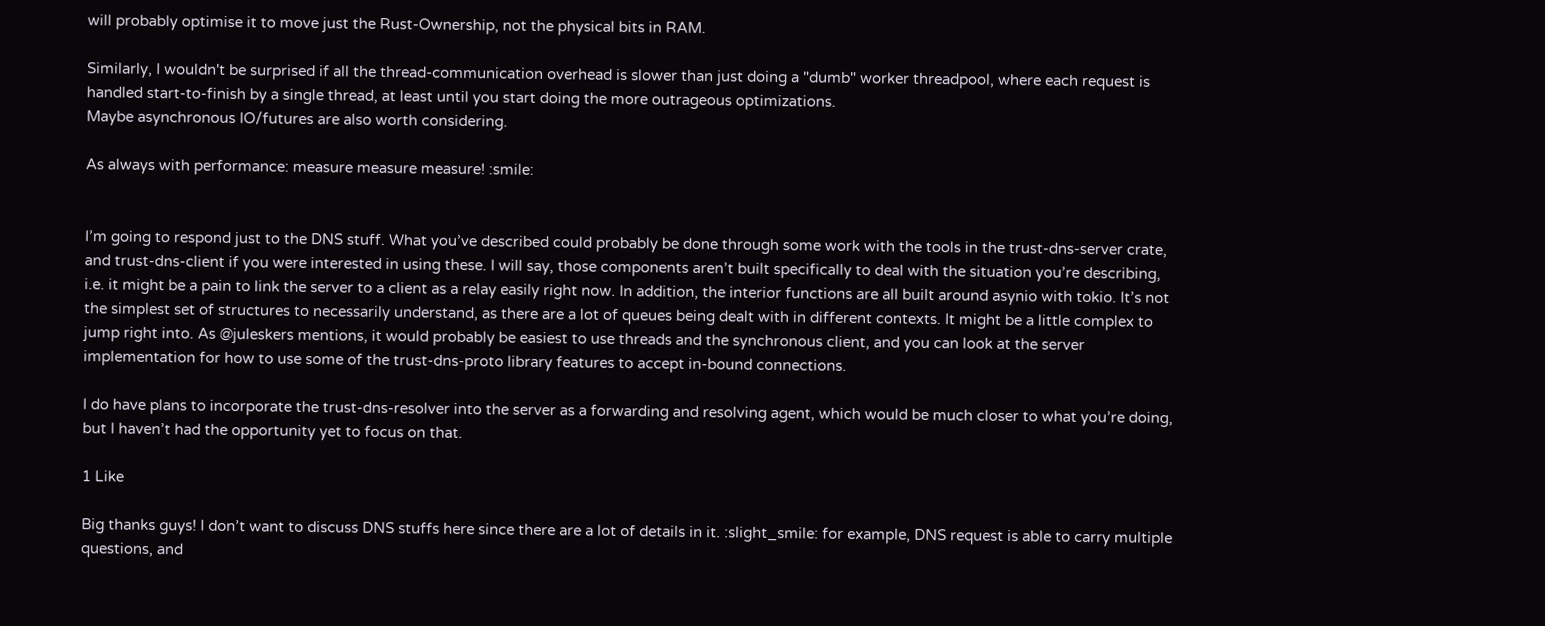will probably optimise it to move just the Rust-Ownership, not the physical bits in RAM.

Similarly, I wouldn't be surprised if all the thread-communication overhead is slower than just doing a "dumb" worker threadpool, where each request is handled start-to-finish by a single thread, at least until you start doing the more outrageous optimizations.
Maybe asynchronous IO/futures are also worth considering.

As always with performance: measure measure measure! :smile:


I’m going to respond just to the DNS stuff. What you’ve described could probably be done through some work with the tools in the trust-dns-server crate, and trust-dns-client if you were interested in using these. I will say, those components aren’t built specifically to deal with the situation you’re describing, i.e. it might be a pain to link the server to a client as a relay easily right now. In addition, the interior functions are all built around asynio with tokio. It’s not the simplest set of structures to necessarily understand, as there are a lot of queues being dealt with in different contexts. It might be a little complex to jump right into. As @juleskers mentions, it would probably be easiest to use threads and the synchronous client, and you can look at the server implementation for how to use some of the trust-dns-proto library features to accept in-bound connections.

I do have plans to incorporate the trust-dns-resolver into the server as a forwarding and resolving agent, which would be much closer to what you’re doing, but I haven’t had the opportunity yet to focus on that.

1 Like

Big thanks guys! I don’t want to discuss DNS stuffs here since there are a lot of details in it. :slight_smile: for example, DNS request is able to carry multiple questions, and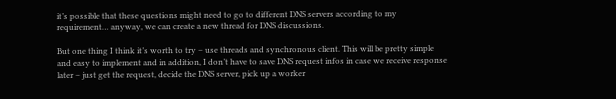it’s possible that these questions might need to go to different DNS servers according to my requirement… anyway, we can create a new thread for DNS discussions.

But one thing I think it’s worth to try – use threads and synchronous client. This will be pretty simple and easy to implement and in addition, I don’t have to save DNS request infos in case we receive response later – just get the request, decide the DNS server, pick up a worker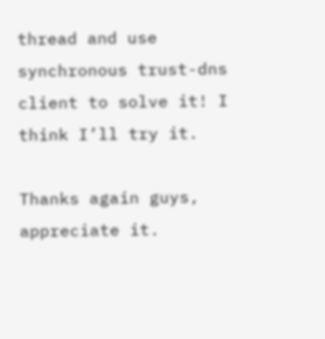thread and use synchronous trust-dns client to solve it! I think I’ll try it.

Thanks again guys, appreciate it.